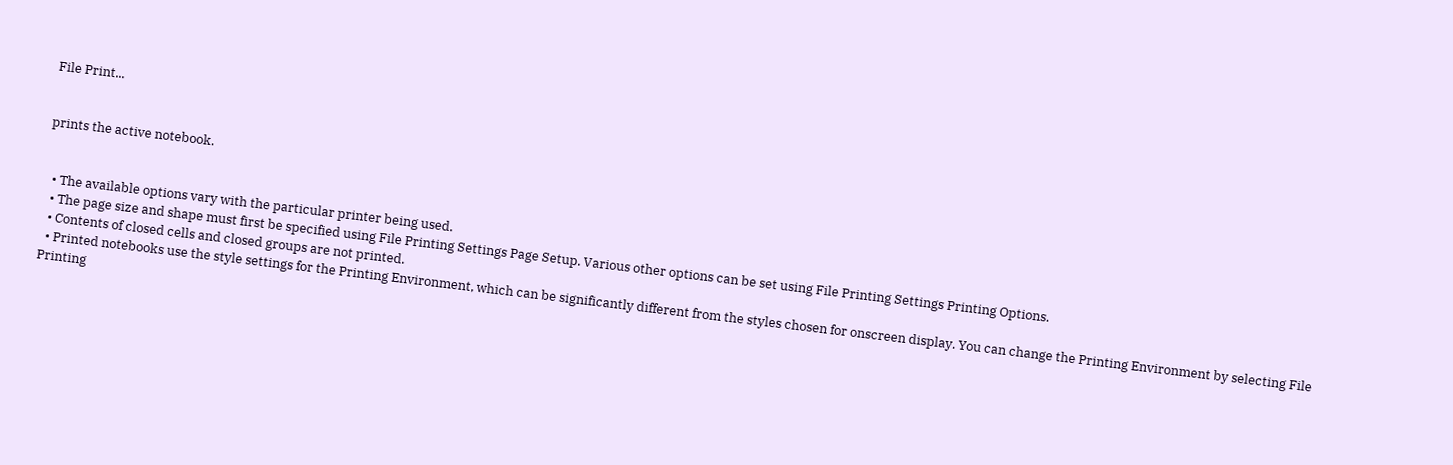File Print...


prints the active notebook.


  • The available options vary with the particular printer being used.
  • The page size and shape must first be specified using File Printing Settings Page Setup. Various other options can be set using File Printing Settings Printing Options.
  • Contents of closed cells and closed groups are not printed.
  • Printed notebooks use the style settings for the Printing Environment, which can be significantly different from the styles chosen for onscreen display. You can change the Printing Environment by selecting File Printing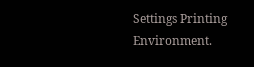Settings Printing Environment.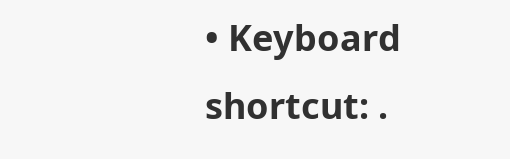• Keyboard shortcut: .